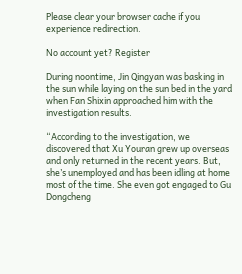Please clear your browser cache if you experience redirection.

No account yet? Register

During noontime, Jin Qingyan was basking in the sun while laying on the sun bed in the yard when Fan Shixin approached him with the investigation results.

“According to the investigation, we discovered that Xu Youran grew up overseas and only returned in the recent years. But, she’s unemployed and has been idling at home most of the time. She even got engaged to Gu Dongcheng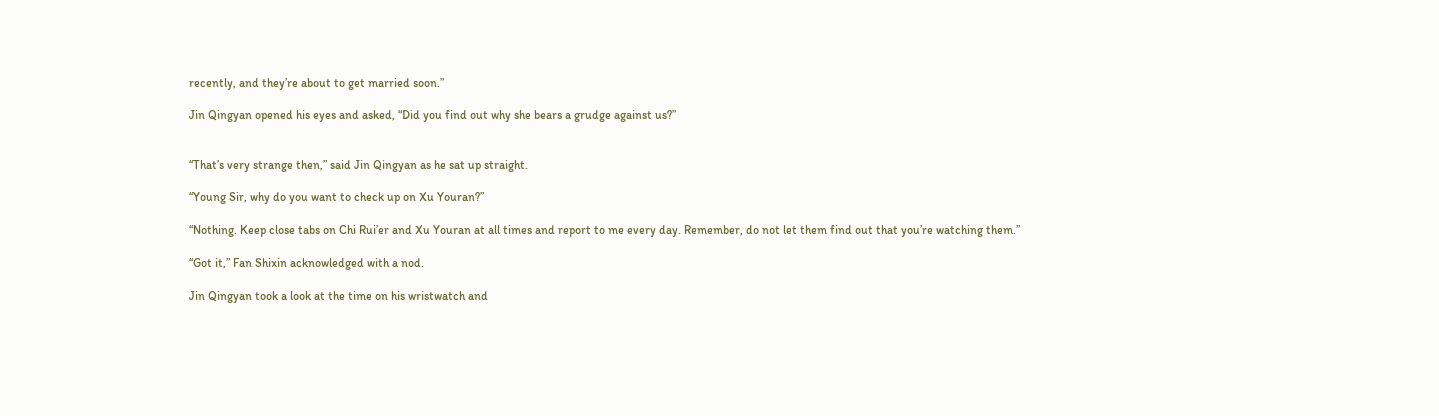recently, and they’re about to get married soon.”

Jin Qingyan opened his eyes and asked, “Did you find out why she bears a grudge against us?”


“That’s very strange then,” said Jin Qingyan as he sat up straight.

“Young Sir, why do you want to check up on Xu Youran?”

“Nothing. Keep close tabs on Chi Rui’er and Xu Youran at all times and report to me every day. Remember, do not let them find out that you’re watching them.”

“Got it,” Fan Shixin acknowledged with a nod.

Jin Qingyan took a look at the time on his wristwatch and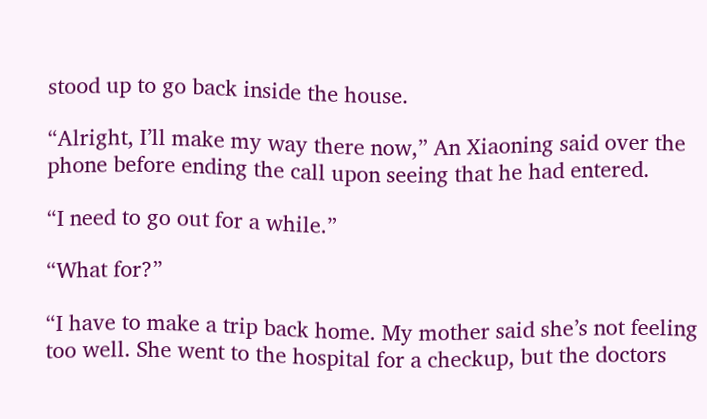stood up to go back inside the house.

“Alright, I’ll make my way there now,” An Xiaoning said over the phone before ending the call upon seeing that he had entered.

“I need to go out for a while.”

“What for?”

“I have to make a trip back home. My mother said she’s not feeling too well. She went to the hospital for a checkup, but the doctors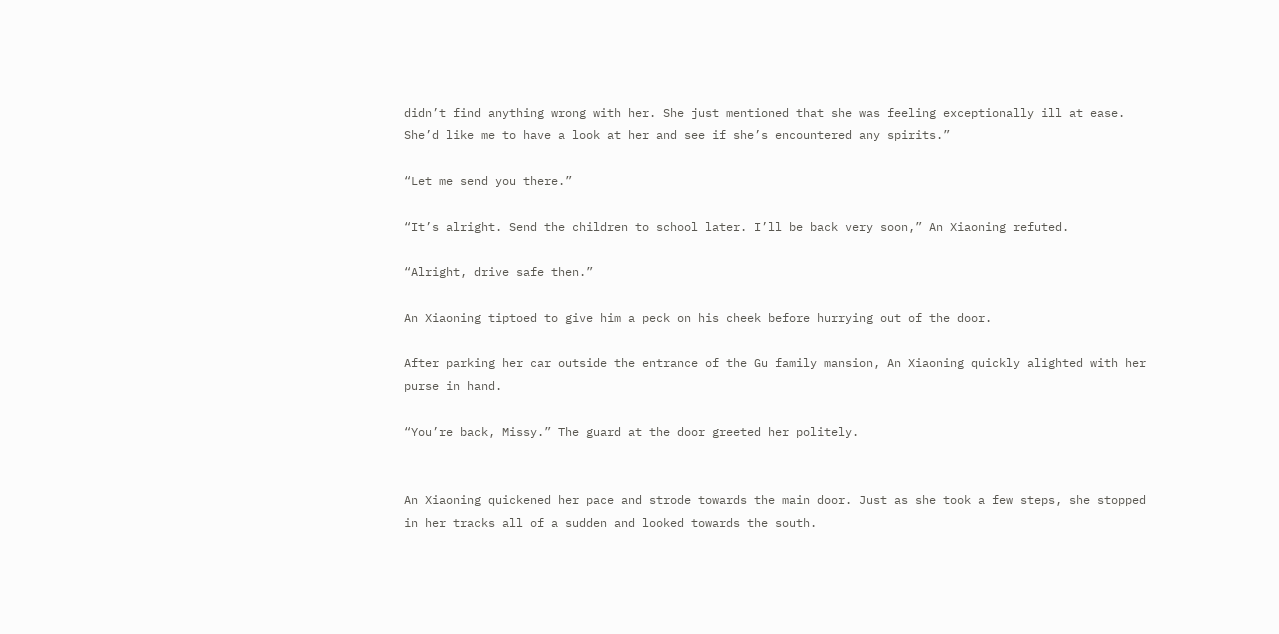didn’t find anything wrong with her. She just mentioned that she was feeling exceptionally ill at ease. She’d like me to have a look at her and see if she’s encountered any spirits.”

“Let me send you there.”

“It’s alright. Send the children to school later. I’ll be back very soon,” An Xiaoning refuted.

“Alright, drive safe then.”

An Xiaoning tiptoed to give him a peck on his cheek before hurrying out of the door.

After parking her car outside the entrance of the Gu family mansion, An Xiaoning quickly alighted with her purse in hand.

“You’re back, Missy.” The guard at the door greeted her politely.


An Xiaoning quickened her pace and strode towards the main door. Just as she took a few steps, she stopped in her tracks all of a sudden and looked towards the south.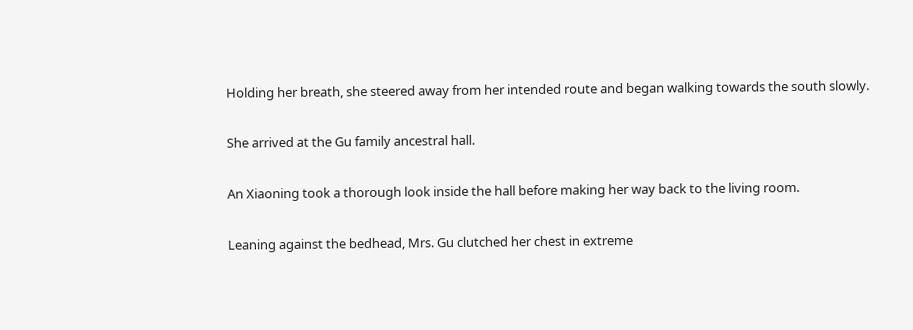Holding her breath, she steered away from her intended route and began walking towards the south slowly.

She arrived at the Gu family ancestral hall.

An Xiaoning took a thorough look inside the hall before making her way back to the living room.

Leaning against the bedhead, Mrs. Gu clutched her chest in extreme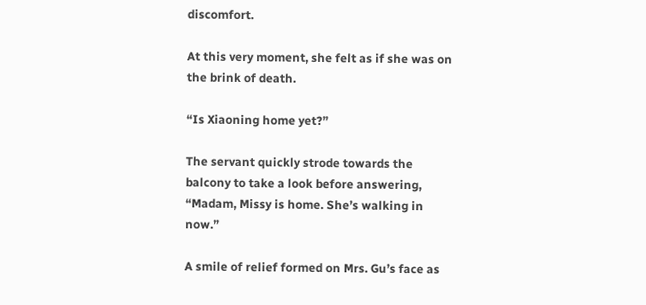discomfort.

At this very moment, she felt as if she was on the brink of death.

“Is Xiaoning home yet?”

The servant quickly strode towards the balcony to take a look before answering, “Madam, Missy is home. She’s walking in now.”

A smile of relief formed on Mrs. Gu’s face as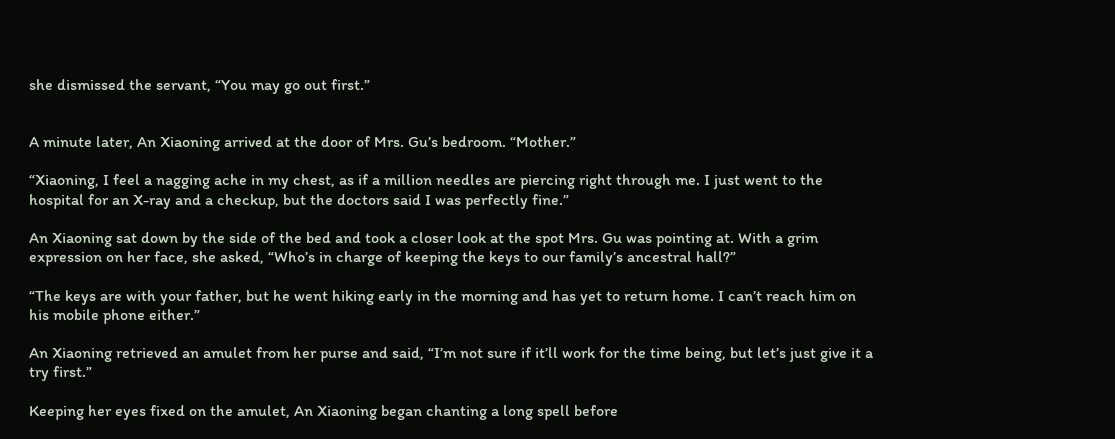she dismissed the servant, “You may go out first.”


A minute later, An Xiaoning arrived at the door of Mrs. Gu’s bedroom. “Mother.”

“Xiaoning, I feel a nagging ache in my chest, as if a million needles are piercing right through me. I just went to the hospital for an X-ray and a checkup, but the doctors said I was perfectly fine.”

An Xiaoning sat down by the side of the bed and took a closer look at the spot Mrs. Gu was pointing at. With a grim expression on her face, she asked, “Who’s in charge of keeping the keys to our family’s ancestral hall?”

“The keys are with your father, but he went hiking early in the morning and has yet to return home. I can’t reach him on his mobile phone either.”

An Xiaoning retrieved an amulet from her purse and said, “I’m not sure if it’ll work for the time being, but let’s just give it a try first.”

Keeping her eyes fixed on the amulet, An Xiaoning began chanting a long spell before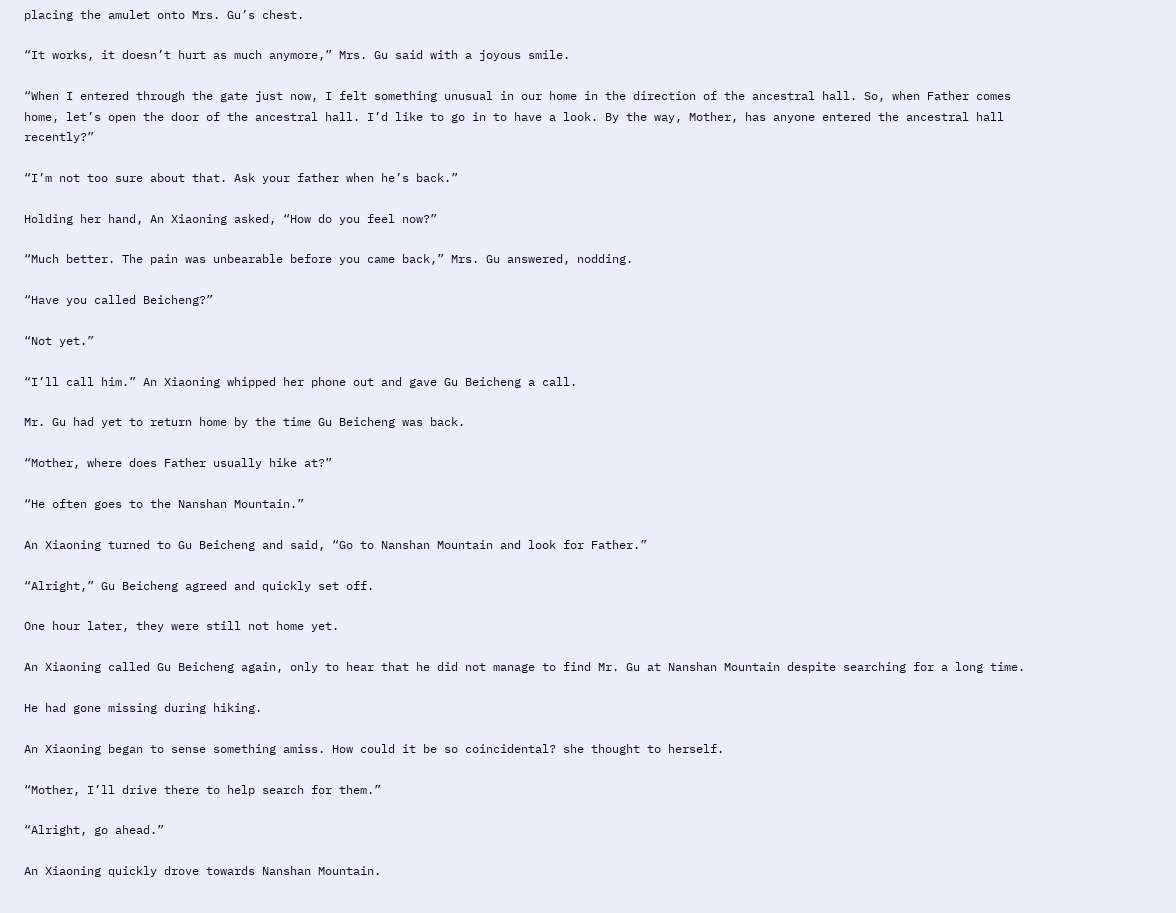placing the amulet onto Mrs. Gu’s chest.

“It works, it doesn’t hurt as much anymore,” Mrs. Gu said with a joyous smile.

“When I entered through the gate just now, I felt something unusual in our home in the direction of the ancestral hall. So, when Father comes home, let’s open the door of the ancestral hall. I’d like to go in to have a look. By the way, Mother, has anyone entered the ancestral hall recently?”

“I’m not too sure about that. Ask your father when he’s back.”

Holding her hand, An Xiaoning asked, “How do you feel now?”

“Much better. The pain was unbearable before you came back,” Mrs. Gu answered, nodding.

“Have you called Beicheng?”

“Not yet.”

“I’ll call him.” An Xiaoning whipped her phone out and gave Gu Beicheng a call.

Mr. Gu had yet to return home by the time Gu Beicheng was back.

“Mother, where does Father usually hike at?”

“He often goes to the Nanshan Mountain.”

An Xiaoning turned to Gu Beicheng and said, “Go to Nanshan Mountain and look for Father.”

“Alright,” Gu Beicheng agreed and quickly set off.

One hour later, they were still not home yet.

An Xiaoning called Gu Beicheng again, only to hear that he did not manage to find Mr. Gu at Nanshan Mountain despite searching for a long time.

He had gone missing during hiking.

An Xiaoning began to sense something amiss. How could it be so coincidental? she thought to herself.

“Mother, I’ll drive there to help search for them.”

“Alright, go ahead.”

An Xiaoning quickly drove towards Nanshan Mountain.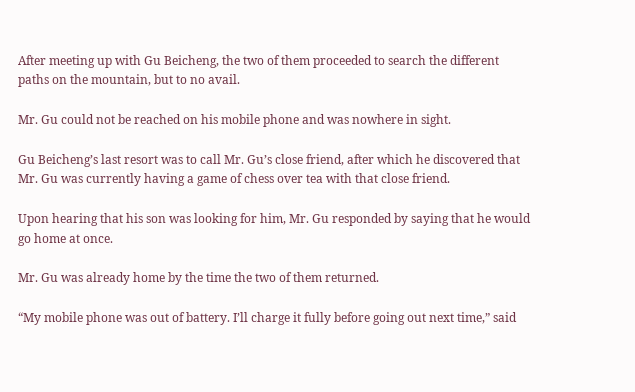After meeting up with Gu Beicheng, the two of them proceeded to search the different paths on the mountain, but to no avail.

Mr. Gu could not be reached on his mobile phone and was nowhere in sight.

Gu Beicheng’s last resort was to call Mr. Gu’s close friend, after which he discovered that Mr. Gu was currently having a game of chess over tea with that close friend.

Upon hearing that his son was looking for him, Mr. Gu responded by saying that he would go home at once.

Mr. Gu was already home by the time the two of them returned.

“My mobile phone was out of battery. I’ll charge it fully before going out next time,” said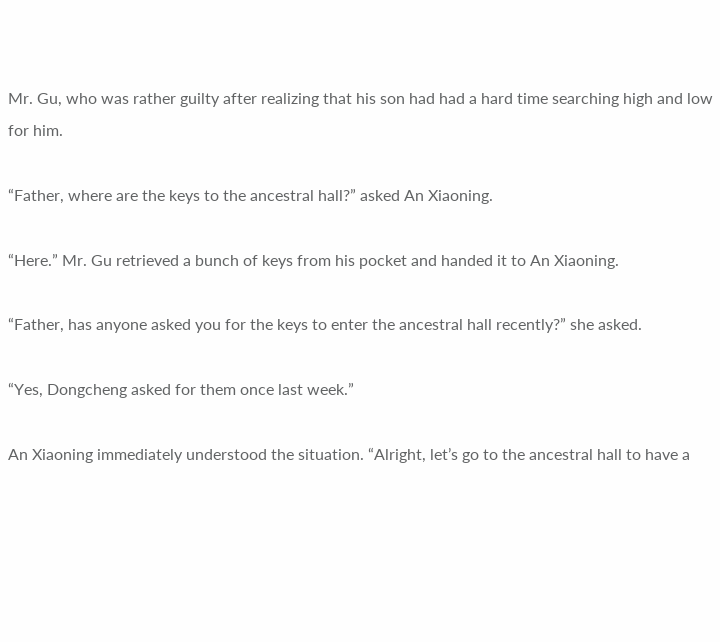Mr. Gu, who was rather guilty after realizing that his son had had a hard time searching high and low for him.

“Father, where are the keys to the ancestral hall?” asked An Xiaoning.

“Here.” Mr. Gu retrieved a bunch of keys from his pocket and handed it to An Xiaoning.

“Father, has anyone asked you for the keys to enter the ancestral hall recently?” she asked.

“Yes, Dongcheng asked for them once last week.”

An Xiaoning immediately understood the situation. “Alright, let’s go to the ancestral hall to have a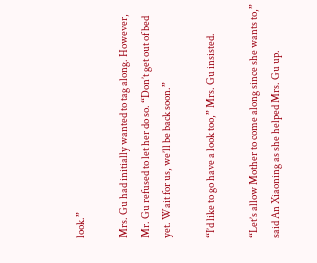look.”

Mrs. Gu had initially wanted to tag along. However, Mr. Gu refused to let her do so. “Don’t get out of bed yet. Wait for us, we’ll be back soon.”

“I’d like to go have a look too,” Mrs. Gu insisted.

“Let’s allow Mother to come along since she wants to,” said An Xiaoning as she helped Mrs. Gu up.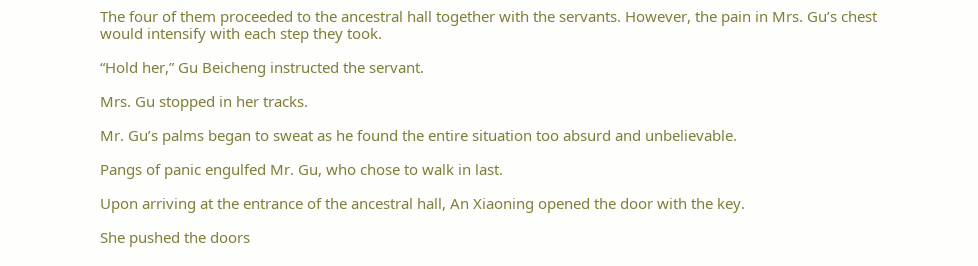The four of them proceeded to the ancestral hall together with the servants. However, the pain in Mrs. Gu’s chest would intensify with each step they took.

“Hold her,” Gu Beicheng instructed the servant.

Mrs. Gu stopped in her tracks.

Mr. Gu’s palms began to sweat as he found the entire situation too absurd and unbelievable.

Pangs of panic engulfed Mr. Gu, who chose to walk in last.

Upon arriving at the entrance of the ancestral hall, An Xiaoning opened the door with the key.

She pushed the doors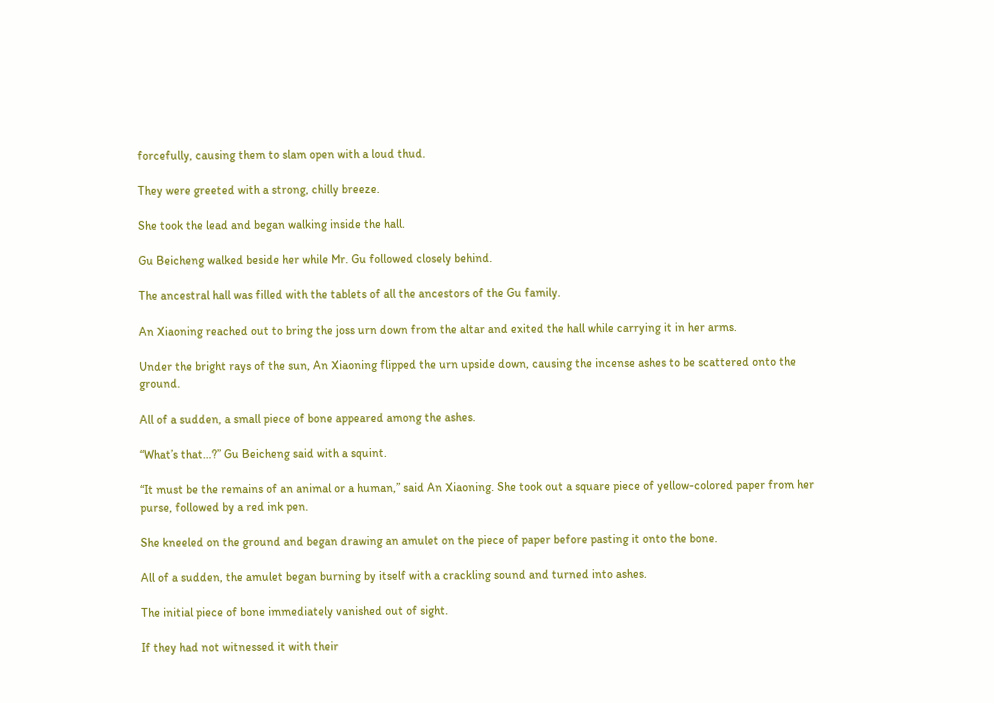forcefully, causing them to slam open with a loud thud.

They were greeted with a strong, chilly breeze.

She took the lead and began walking inside the hall.

Gu Beicheng walked beside her while Mr. Gu followed closely behind.

The ancestral hall was filled with the tablets of all the ancestors of the Gu family.

An Xiaoning reached out to bring the joss urn down from the altar and exited the hall while carrying it in her arms.

Under the bright rays of the sun, An Xiaoning flipped the urn upside down, causing the incense ashes to be scattered onto the ground.

All of a sudden, a small piece of bone appeared among the ashes.

“What’s that…?” Gu Beicheng said with a squint.

“It must be the remains of an animal or a human,” said An Xiaoning. She took out a square piece of yellow-colored paper from her purse, followed by a red ink pen.

She kneeled on the ground and began drawing an amulet on the piece of paper before pasting it onto the bone.

All of a sudden, the amulet began burning by itself with a crackling sound and turned into ashes.

The initial piece of bone immediately vanished out of sight.

If they had not witnessed it with their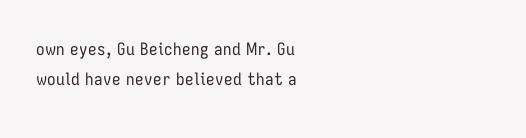own eyes, Gu Beicheng and Mr. Gu would have never believed that a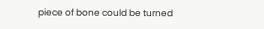piece of bone could be turned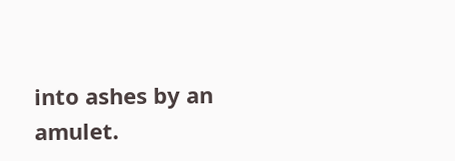into ashes by an amulet.